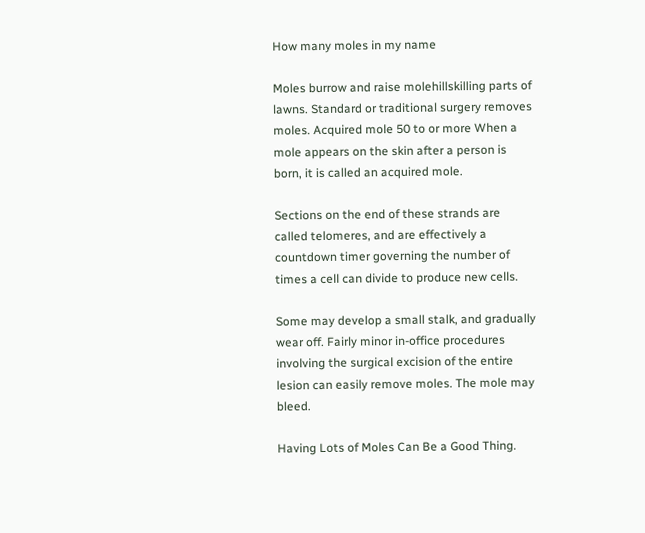How many moles in my name

Moles burrow and raise molehillskilling parts of lawns. Standard or traditional surgery removes moles. Acquired mole 50 to or more When a mole appears on the skin after a person is born, it is called an acquired mole.

Sections on the end of these strands are called telomeres, and are effectively a countdown timer governing the number of times a cell can divide to produce new cells.

Some may develop a small stalk, and gradually wear off. Fairly minor in-office procedures involving the surgical excision of the entire lesion can easily remove moles. The mole may bleed.

Having Lots of Moles Can Be a Good Thing.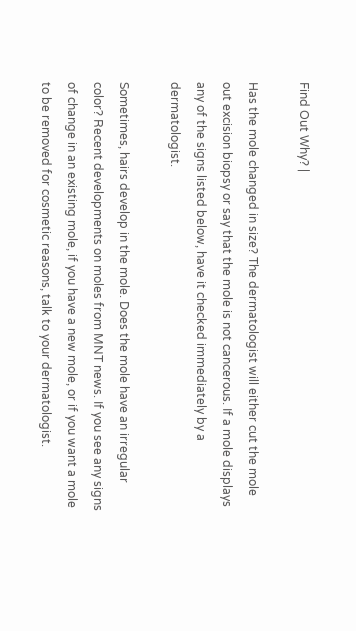Find Out Why? |

Has the mole changed in size? The dermatologist will either cut the mole out excision biopsy or say that the mole is not cancerous. If a mole displays any of the signs listed below, have it checked immediately by a dermatologist.

Sometimes, hairs develop in the mole. Does the mole have an irregular color? Recent developments on moles from MNT news. If you see any signs of change in an existing mole, if you have a new mole, or if you want a mole to be removed for cosmetic reasons, talk to your dermatologist.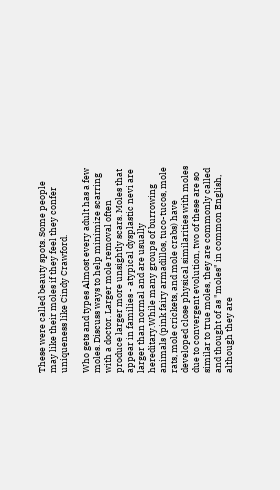These were called beauty spots. Some people may like their moles if they feel they confer uniqueness like Cindy Crawford.

Who gets and types Almost every adult has a few moles. Discuss ways to help minimize scarring with a doctor. Larger mole removal often produce larger more unsightly scars. Moles that appear in families - atypical dysplastic nevi are larger than normal and are usually hereditary.While many groups of burrowing animals (pink fairy armadillos, tuco-tucos, mole rats, mole crickets, and mole crabs) have developed close physical similarities with moles due to convergent evolution, two of these are so similar to true moles, they are commonly called and thought of as "moles" in common English, although they are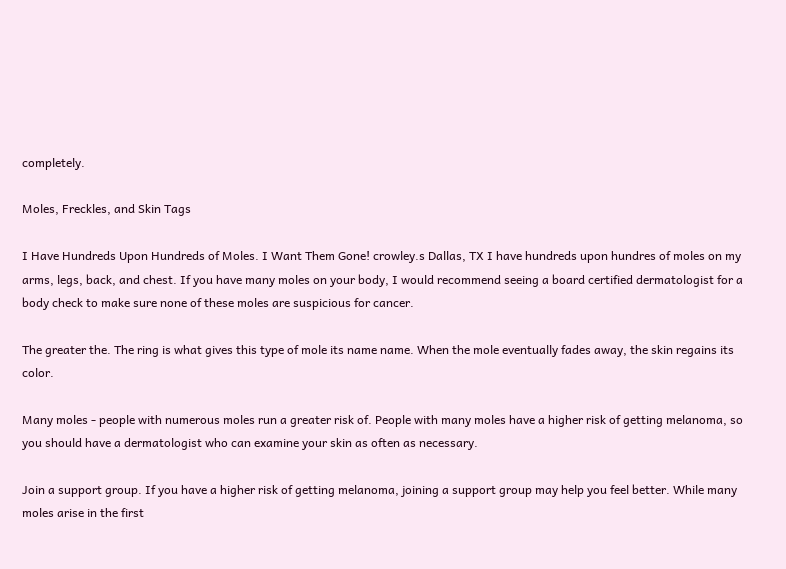completely.

Moles, Freckles, and Skin Tags

I Have Hundreds Upon Hundreds of Moles. I Want Them Gone! crowley.s Dallas, TX I have hundreds upon hundres of moles on my arms, legs, back, and chest. If you have many moles on your body, I would recommend seeing a board certified dermatologist for a body check to make sure none of these moles are suspicious for cancer.

The greater the. The ring is what gives this type of mole its name name. When the mole eventually fades away, the skin regains its color.

Many moles - people with numerous moles run a greater risk of. People with many moles have a higher risk of getting melanoma, so you should have a dermatologist who can examine your skin as often as necessary.

Join a support group. If you have a higher risk of getting melanoma, joining a support group may help you feel better. While many moles arise in the first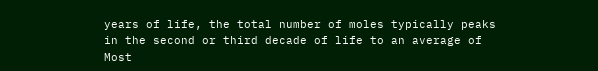years of life, the total number of moles typically peaks in the second or third decade of life to an average of Most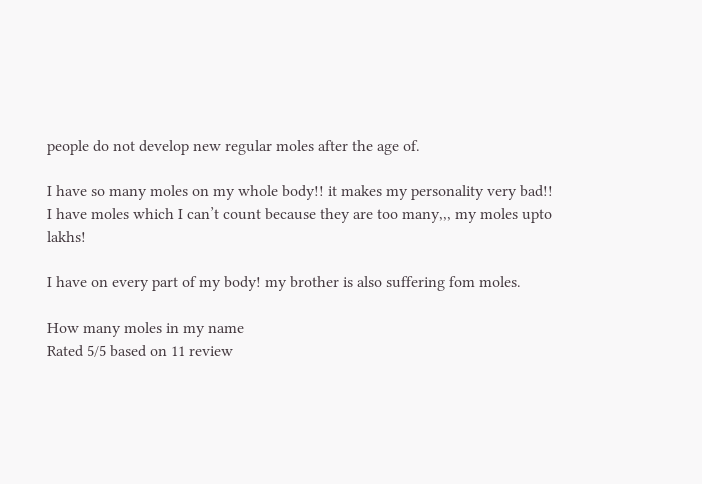people do not develop new regular moles after the age of.

I have so many moles on my whole body!! it makes my personality very bad!! I have moles which I can’t count because they are too many,,, my moles upto lakhs!

I have on every part of my body! my brother is also suffering fom moles.

How many moles in my name
Rated 5/5 based on 11 review